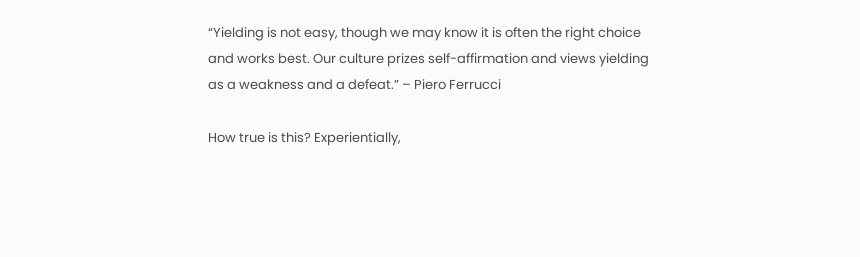“Yielding is not easy, though we may know it is often the right choice and works best. Our culture prizes self-affirmation and views yielding as a weakness and a defeat.” – Piero Ferrucci

How true is this? Experientially,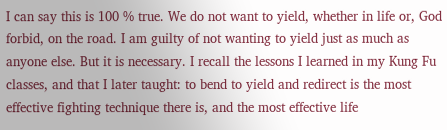I can say this is 100 % true. We do not want to yield, whether in life or, God forbid, on the road. I am guilty of not wanting to yield just as much as anyone else. But it is necessary. I recall the lessons I learned in my Kung Fu classes, and that I later taught: to bend to yield and redirect is the most effective fighting technique there is, and the most effective life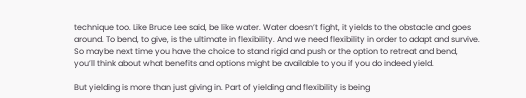technique too. Like Bruce Lee said, be like water. Water doesn’t fight, it yields to the obstacle and goes around. To bend, to give, is the ultimate in flexibility. And we need flexibility in order to adapt and survive. So maybe next time you have the choice to stand rigid and push or the option to retreat and bend, you’ll think about what benefits and options might be available to you if you do indeed yield.

But yielding is more than just giving in. Part of yielding and flexibility is being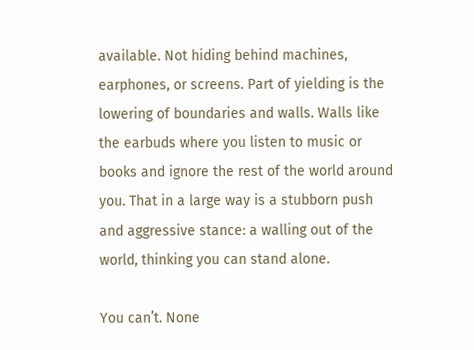available. Not hiding behind machines, earphones, or screens. Part of yielding is the lowering of boundaries and walls. Walls like the earbuds where you listen to music or books and ignore the rest of the world around you. That in a large way is a stubborn push and aggressive stance: a walling out of the world, thinking you can stand alone.

You can’t. None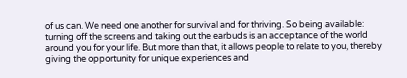of us can. We need one another for survival and for thriving. So being available: turning off the screens and taking out the earbuds is an acceptance of the world around you for your life. But more than that, it allows people to relate to you, thereby giving the opportunity for unique experiences and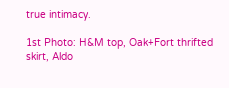true intimacy.

1st Photo: H&M top, Oak+Fort thrifted skirt, Aldo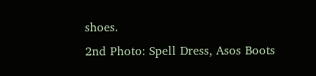shoes.
2nd Photo: Spell Dress, Asos Boots